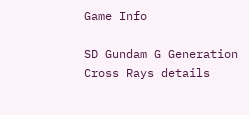Game Info

SD Gundam G Generation Cross Rays details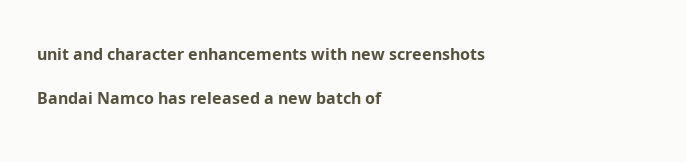unit and character enhancements with new screenshots

Bandai Namco has released a new batch of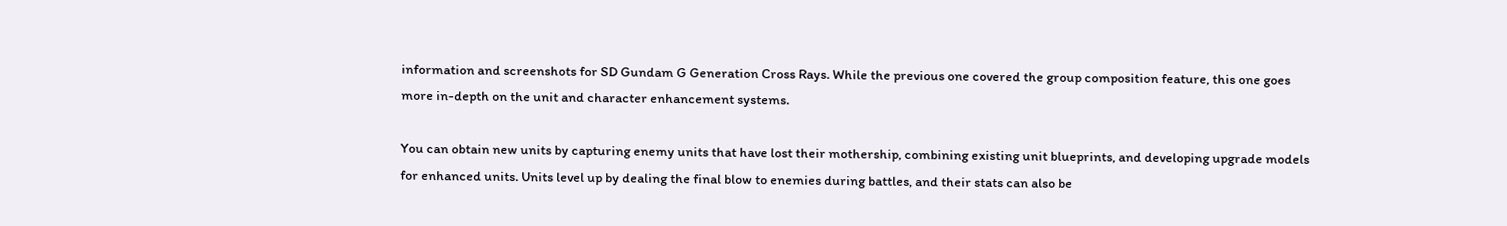information and screenshots for SD Gundam G Generation Cross Rays. While the previous one covered the group composition feature, this one goes more in-depth on the unit and character enhancement systems.

You can obtain new units by capturing enemy units that have lost their mothership, combining existing unit blueprints, and developing upgrade models for enhanced units. Units level up by dealing the final blow to enemies during battles, and their stats can also be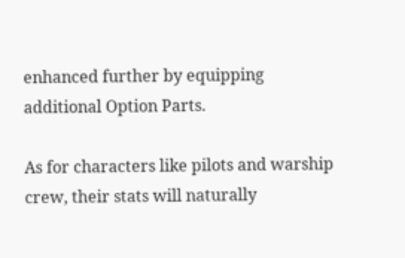enhanced further by equipping additional Option Parts.

As for characters like pilots and warship crew, their stats will naturally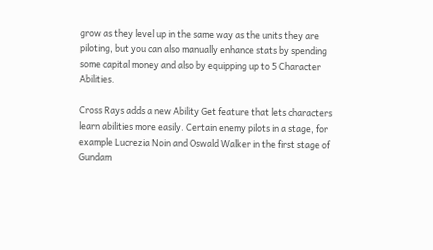grow as they level up in the same way as the units they are piloting, but you can also manually enhance stats by spending some capital money and also by equipping up to 5 Character Abilities.

Cross Rays adds a new Ability Get feature that lets characters learn abilities more easily. Certain enemy pilots in a stage, for example Lucrezia Noin and Oswald Walker in the first stage of Gundam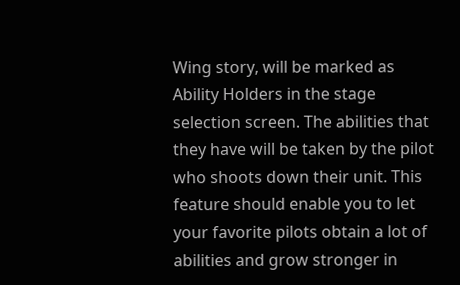Wing story, will be marked as Ability Holders in the stage selection screen. The abilities that they have will be taken by the pilot who shoots down their unit. This feature should enable you to let your favorite pilots obtain a lot of abilities and grow stronger in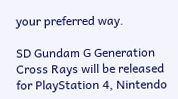your preferred way.

SD Gundam G Generation Cross Rays will be released for PlayStation 4, Nintendo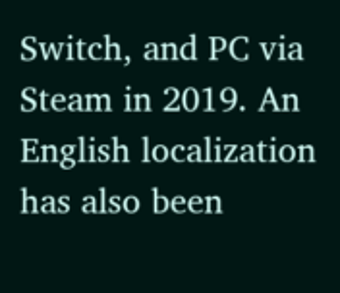Switch, and PC via Steam in 2019. An English localization has also been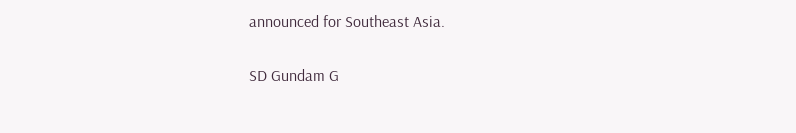announced for Southeast Asia.

SD Gundam G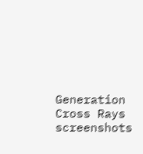Generation Cross Rays screenshots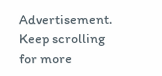Advertisement. Keep scrolling for more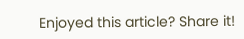Enjoyed this article? Share it!